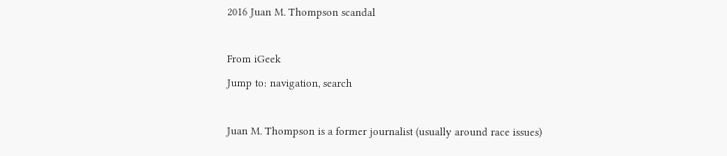2016 Juan M. Thompson scandal

From iGeek
Jump to: navigation, search

Juan M. Thompson is a former journalist (usually around race issues)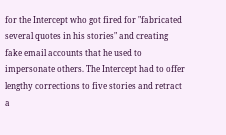for the Intercept who got fired for "fabricated several quotes in his stories" and creating fake email accounts that he used to impersonate others. The Intercept had to offer lengthy corrections to five stories and retract a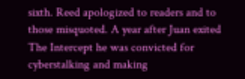sixth. Reed apologized to readers and to those misquoted. A year after Juan exited The Intercept he was convicted for cyberstalking and making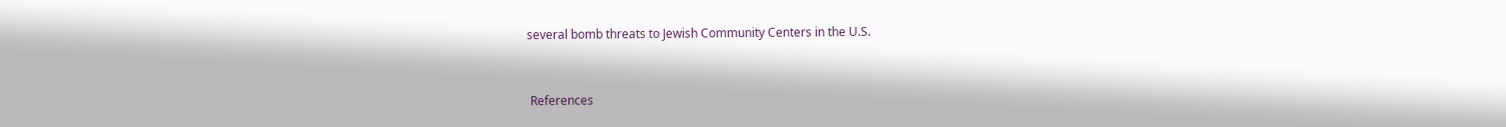several bomb threats to Jewish Community Centers in the U.S.


 References